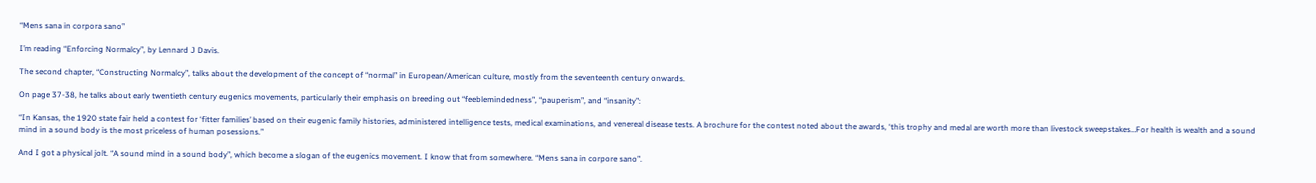“Mens sana in corpora sano”

I’m reading “Enforcing Normalcy”, by Lennard J Davis.

The second chapter, “Constructing Normalcy”, talks about the development of the concept of “normal” in European/American culture, mostly from the seventeenth century onwards.

On page 37-38, he talks about early twentieth century eugenics movements, particularly their emphasis on breeding out “feeblemindedness”, “pauperism”, and “insanity”:

“In Kansas, the 1920 state fair held a contest for ‘fitter families’ based on their eugenic family histories, administered intelligence tests, medical examinations, and venereal disease tests. A brochure for the contest noted about the awards, ‘this trophy and medal are worth more than livestock sweepstakes…For health is wealth and a sound mind in a sound body is the most priceless of human posessions.”

And I got a physical jolt. “A sound mind in a sound body”, which become a slogan of the eugenics movement. I know that from somewhere. “Mens sana in corpore sano”.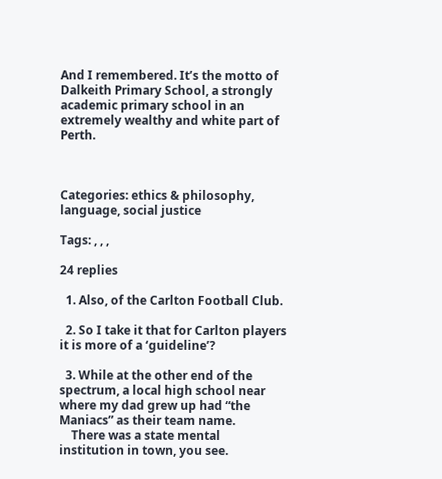And I remembered. It’s the motto of Dalkeith Primary School, a strongly academic primary school in an extremely wealthy and white part of Perth.



Categories: ethics & philosophy, language, social justice

Tags: , , ,

24 replies

  1. Also, of the Carlton Football Club.

  2. So I take it that for Carlton players it is more of a ‘guideline’?

  3. While at the other end of the spectrum, a local high school near where my dad grew up had “the Maniacs” as their team name.
    There was a state mental institution in town, you see.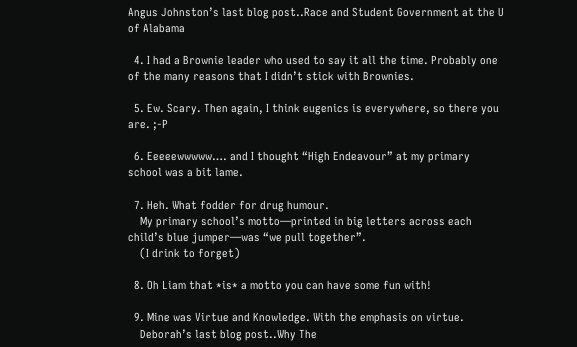Angus Johnston’s last blog post..Race and Student Government at the U of Alabama

  4. I had a Brownie leader who used to say it all the time. Probably one of the many reasons that I didn’t stick with Brownies.

  5. Ew. Scary. Then again, I think eugenics is everywhere, so there you are. ;-P

  6. Eeeeewwwww…. and I thought “High Endeavour” at my primary school was a bit lame.

  7. Heh. What fodder for drug humour.
    My primary school’s motto—printed in big letters across each child’s blue jumper—was “we pull together”.
    (I drink to forget)

  8. Oh Liam that *is* a motto you can have some fun with!

  9. Mine was Virtue and Knowledge. With the emphasis on virtue.
    Deborah’s last blog post..Why The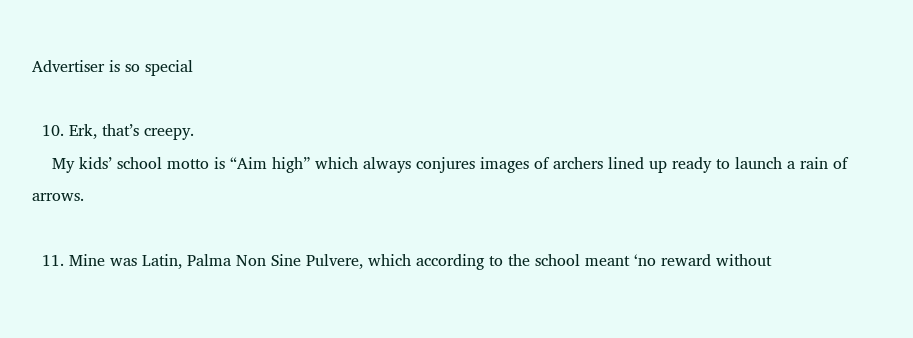Advertiser is so special

  10. Erk, that’s creepy.
    My kids’ school motto is “Aim high” which always conjures images of archers lined up ready to launch a rain of arrows.

  11. Mine was Latin, Palma Non Sine Pulvere, which according to the school meant ‘no reward without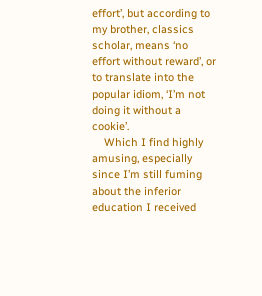effort’, but according to my brother, classics scholar, means ‘no effort without reward’, or to translate into the popular idiom, ‘I’m not doing it without a cookie’.
    Which I find highly amusing, especially since I’m still fuming about the inferior education I received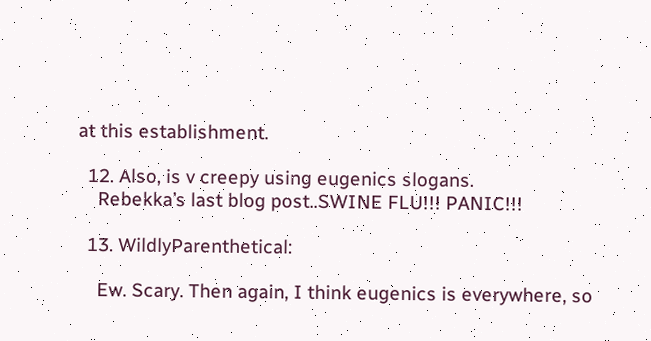at this establishment.

  12. Also, is v creepy using eugenics slogans.
    Rebekka’s last blog post..SWINE FLU!!! PANIC!!!

  13. WildlyParenthetical:

    Ew. Scary. Then again, I think eugenics is everywhere, so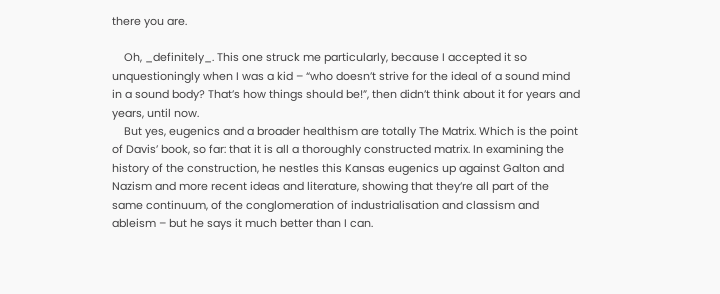there you are.

    Oh, _definitely_. This one struck me particularly, because I accepted it so unquestioningly when I was a kid – “who doesn’t strive for the ideal of a sound mind in a sound body? That’s how things should be!”, then didn’t think about it for years and years, until now.
    But yes, eugenics and a broader healthism are totally The Matrix. Which is the point of Davis’ book, so far: that it is all a thoroughly constructed matrix. In examining the history of the construction, he nestles this Kansas eugenics up against Galton and Nazism and more recent ideas and literature, showing that they’re all part of the same continuum, of the conglomeration of industrialisation and classism and ableism – but he says it much better than I can.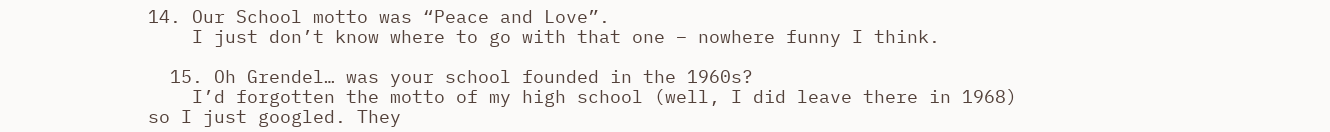14. Our School motto was “Peace and Love”.
    I just don’t know where to go with that one – nowhere funny I think.

  15. Oh Grendel… was your school founded in the 1960s?
    I’d forgotten the motto of my high school (well, I did leave there in 1968) so I just googled. They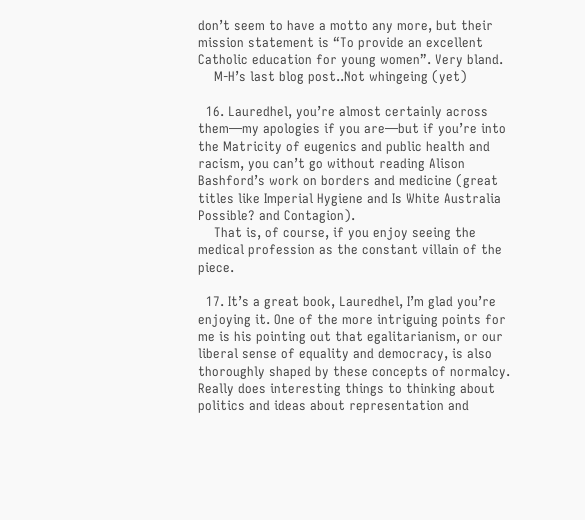don’t seem to have a motto any more, but their mission statement is “To provide an excellent Catholic education for young women”. Very bland.
    M-H’s last blog post..Not whingeing (yet)

  16. Lauredhel, you’re almost certainly across them—my apologies if you are—but if you’re into the Matricity of eugenics and public health and racism, you can’t go without reading Alison Bashford’s work on borders and medicine (great titles like Imperial Hygiene and Is White Australia Possible? and Contagion).
    That is, of course, if you enjoy seeing the medical profession as the constant villain of the piece.

  17. It’s a great book, Lauredhel, I’m glad you’re enjoying it. One of the more intriguing points for me is his pointing out that egalitarianism, or our liberal sense of equality and democracy, is also thoroughly shaped by these concepts of normalcy. Really does interesting things to thinking about politics and ideas about representation and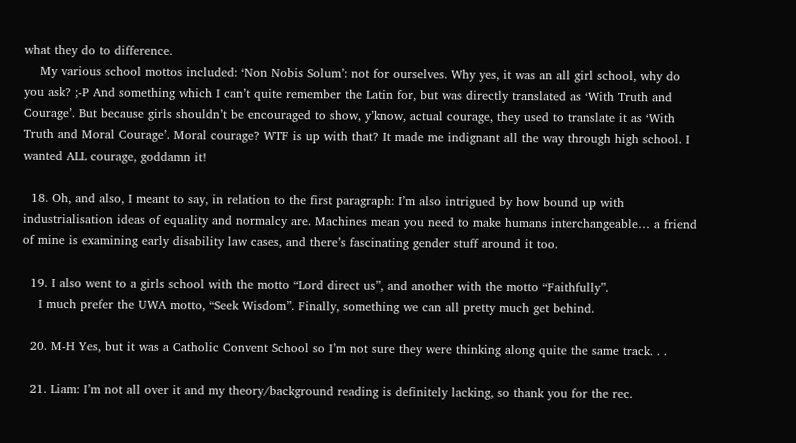what they do to difference.
    My various school mottos included: ‘Non Nobis Solum’: not for ourselves. Why yes, it was an all girl school, why do you ask? ;-P And something which I can’t quite remember the Latin for, but was directly translated as ‘With Truth and Courage’. But because girls shouldn’t be encouraged to show, y’know, actual courage, they used to translate it as ‘With Truth and Moral Courage’. Moral courage? WTF is up with that? It made me indignant all the way through high school. I wanted ALL courage, goddamn it!

  18. Oh, and also, I meant to say, in relation to the first paragraph: I’m also intrigued by how bound up with industrialisation ideas of equality and normalcy are. Machines mean you need to make humans interchangeable… a friend of mine is examining early disability law cases, and there’s fascinating gender stuff around it too.

  19. I also went to a girls school with the motto “Lord direct us”, and another with the motto “Faithfully”.
    I much prefer the UWA motto, “Seek Wisdom”. Finally, something we can all pretty much get behind.

  20. M-H Yes, but it was a Catholic Convent School so I’m not sure they were thinking along quite the same track. . .

  21. Liam: I’m not all over it and my theory/background reading is definitely lacking, so thank you for the rec.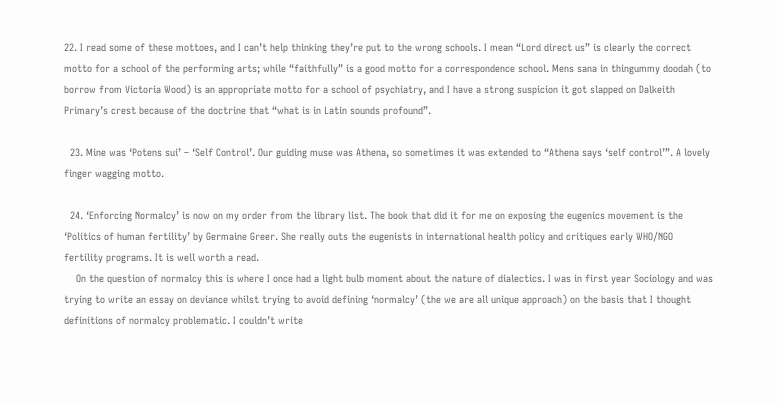22. I read some of these mottoes, and I can’t help thinking they’re put to the wrong schools. I mean “Lord direct us” is clearly the correct motto for a school of the performing arts; while “faithfully” is a good motto for a correspondence school. Mens sana in thingummy doodah (to borrow from Victoria Wood) is an appropriate motto for a school of psychiatry, and I have a strong suspicion it got slapped on Dalkeith Primary’s crest because of the doctrine that “what is in Latin sounds profound”.

  23. Mine was ‘Potens sui’ – ‘Self Control’. Our guiding muse was Athena, so sometimes it was extended to “Athena says ‘self control’”. A lovely finger wagging motto.

  24. ‘Enforcing Normalcy’ is now on my order from the library list. The book that did it for me on exposing the eugenics movement is the ‘Politics of human fertility’ by Germaine Greer. She really outs the eugenists in international health policy and critiques early WHO/NGO fertility programs. It is well worth a read.
    On the question of normalcy this is where I once had a light bulb moment about the nature of dialectics. I was in first year Sociology and was trying to write an essay on deviance whilst trying to avoid defining ‘normalcy’ (the we are all unique approach) on the basis that I thought definitions of normalcy problematic. I couldn’t write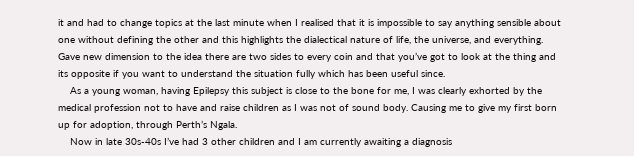it and had to change topics at the last minute when I realised that it is impossible to say anything sensible about one without defining the other and this highlights the dialectical nature of life, the universe, and everything. Gave new dimension to the idea there are two sides to every coin and that you’ve got to look at the thing and its opposite if you want to understand the situation fully which has been useful since.
    As a young woman, having Epilepsy this subject is close to the bone for me, I was clearly exhorted by the medical profession not to have and raise children as I was not of sound body. Causing me to give my first born up for adoption, through Perth’s Ngala.
    Now in late 30s-40s I’ve had 3 other children and I am currently awaiting a diagnosis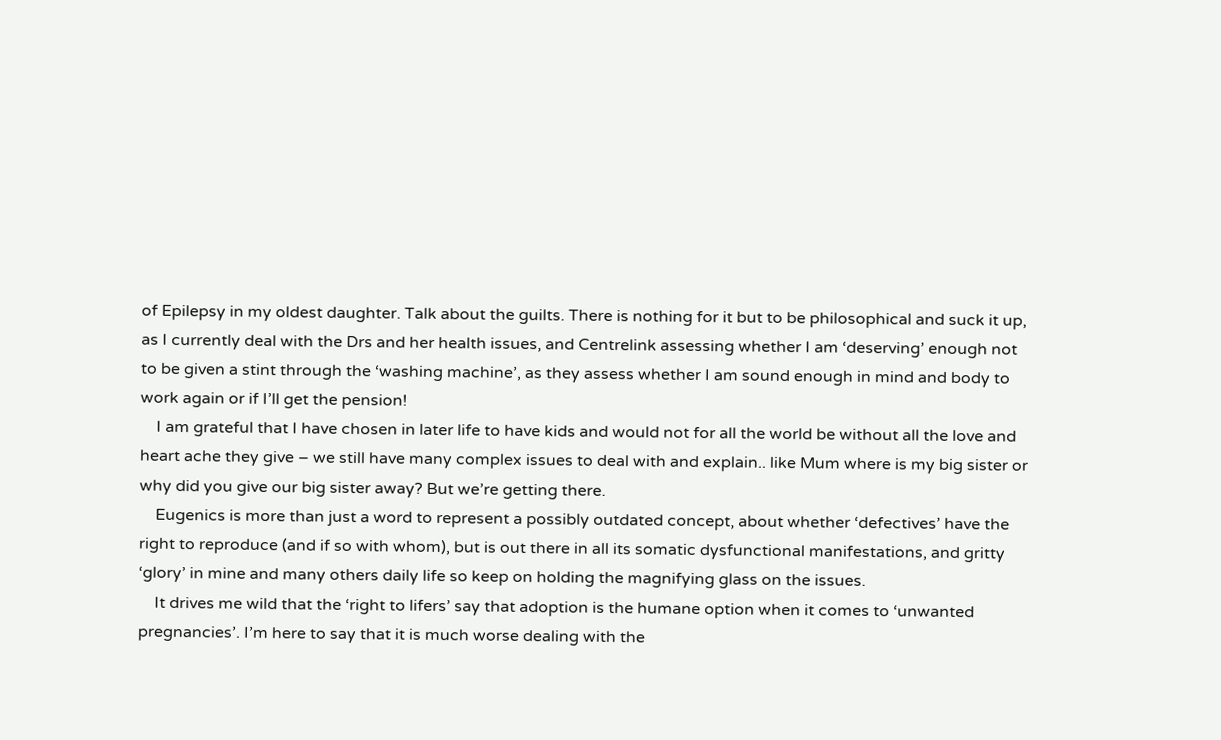of Epilepsy in my oldest daughter. Talk about the guilts. There is nothing for it but to be philosophical and suck it up, as I currently deal with the Drs and her health issues, and Centrelink assessing whether I am ‘deserving’ enough not to be given a stint through the ‘washing machine’, as they assess whether I am sound enough in mind and body to work again or if I’ll get the pension!
    I am grateful that I have chosen in later life to have kids and would not for all the world be without all the love and heart ache they give – we still have many complex issues to deal with and explain.. like Mum where is my big sister or why did you give our big sister away? But we’re getting there.
    Eugenics is more than just a word to represent a possibly outdated concept, about whether ‘defectives’ have the right to reproduce (and if so with whom), but is out there in all its somatic dysfunctional manifestations, and gritty ‘glory’ in mine and many others daily life so keep on holding the magnifying glass on the issues.
    It drives me wild that the ‘right to lifers’ say that adoption is the humane option when it comes to ‘unwanted pregnancies’. I’m here to say that it is much worse dealing with the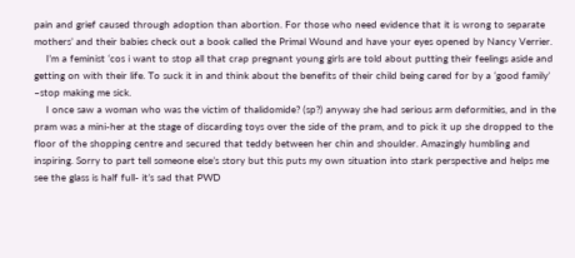pain and grief caused through adoption than abortion. For those who need evidence that it is wrong to separate mothers’ and their babies check out a book called the Primal Wound and have your eyes opened by Nancy Verrier.
    I’m a feminist ‘cos i want to stop all that crap pregnant young girls are told about putting their feelings aside and getting on with their life. To suck it in and think about the benefits of their child being cared for by a ‘good family’ –stop making me sick.
    I once saw a woman who was the victim of thalidomide? (sp?) anyway she had serious arm deformities, and in the pram was a mini-her at the stage of discarding toys over the side of the pram, and to pick it up she dropped to the floor of the shopping centre and secured that teddy between her chin and shoulder. Amazingly humbling and inspiring. Sorry to part tell someone else’s story but this puts my own situation into stark perspective and helps me see the glass is half full- it’s sad that PWD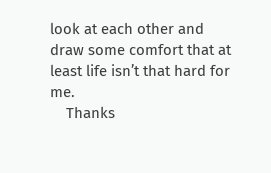look at each other and draw some comfort that at least life isn’t that hard for me.
    Thanks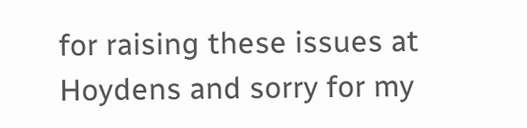for raising these issues at Hoydens and sorry for my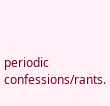periodic confessions/rants.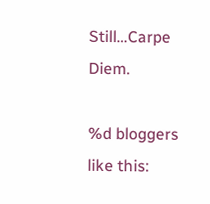Still…Carpe Diem.

%d bloggers like this: